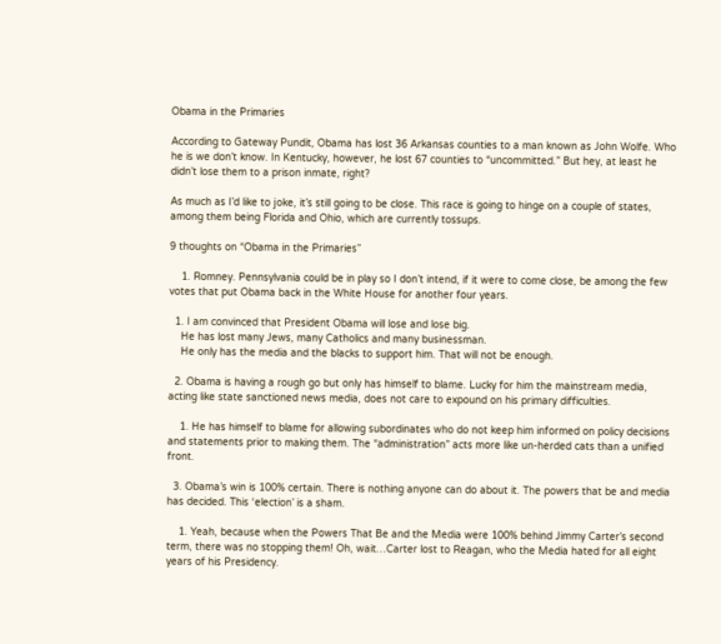Obama in the Primaries

According to Gateway Pundit, Obama has lost 36 Arkansas counties to a man known as John Wolfe. Who he is we don’t know. In Kentucky, however, he lost 67 counties to “uncommitted.” But hey, at least he didn’t lose them to a prison inmate, right?

As much as I’d like to joke, it’s still going to be close. This race is going to hinge on a couple of states, among them being Florida and Ohio, which are currently tossups.

9 thoughts on “Obama in the Primaries”

    1. Romney. Pennsylvania could be in play so I don’t intend, if it were to come close, be among the few votes that put Obama back in the White House for another four years.

  1. I am convinced that President Obama will lose and lose big.
    He has lost many Jews, many Catholics and many businessman.
    He only has the media and the blacks to support him. That will not be enough.

  2. Obama is having a rough go but only has himself to blame. Lucky for him the mainstream media, acting like state sanctioned news media, does not care to expound on his primary difficulties.

    1. He has himself to blame for allowing subordinates who do not keep him informed on policy decisions and statements prior to making them. The “administration” acts more like un-herded cats than a unified front.

  3. Obama’s win is 100% certain. There is nothing anyone can do about it. The powers that be and media has decided. This ‘election’ is a sham.

    1. Yeah, because when the Powers That Be and the Media were 100% behind Jimmy Carter’s second term, there was no stopping them! Oh, wait…Carter lost to Reagan, who the Media hated for all eight years of his Presidency.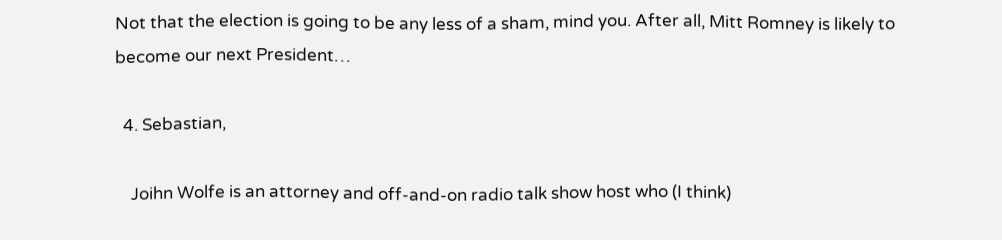Not that the election is going to be any less of a sham, mind you. After all, Mitt Romney is likely to become our next President…

  4. Sebastian,

    Joihn Wolfe is an attorney and off-and-on radio talk show host who (I think)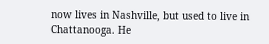now lives in Nashville, but used to live in Chattanooga. He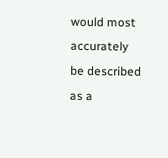would most accurately be described as a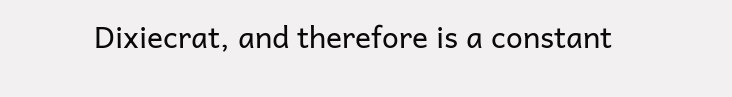Dixiecrat, and therefore is a constant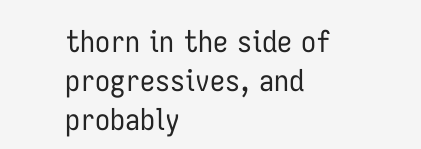thorn in the side of progressives, and probably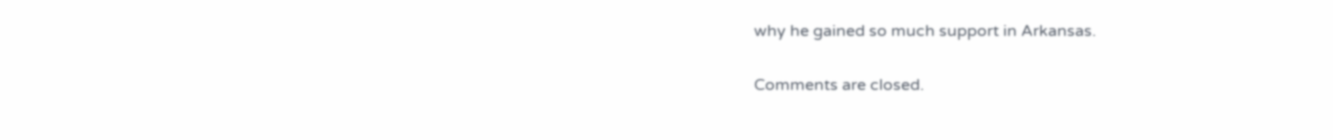why he gained so much support in Arkansas.

Comments are closed.